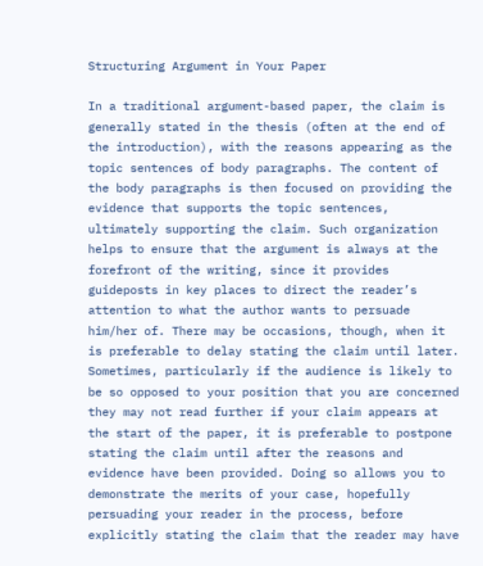Structuring Argument in Your Paper

In a traditional argument-based paper, the claim is generally stated in the thesis (often at the end of the introduction), with the reasons appearing as the topic sentences of body paragraphs. The content of the body paragraphs is then focused on providing the evidence that supports the topic sentences, ultimately supporting the claim. Such organization helps to ensure that the argument is always at the forefront of the writing, since it provides guideposts in key places to direct the reader’s attention to what the author wants to persuade him/her of. There may be occasions, though, when it is preferable to delay stating the claim until later. Sometimes, particularly if the audience is likely to be so opposed to your position that you are concerned they may not read further if your claim appears at the start of the paper, it is preferable to postpone stating the claim until after the reasons and evidence have been provided. Doing so allows you to demonstrate the merits of your case, hopefully persuading your reader in the process, before explicitly stating the claim that the reader may have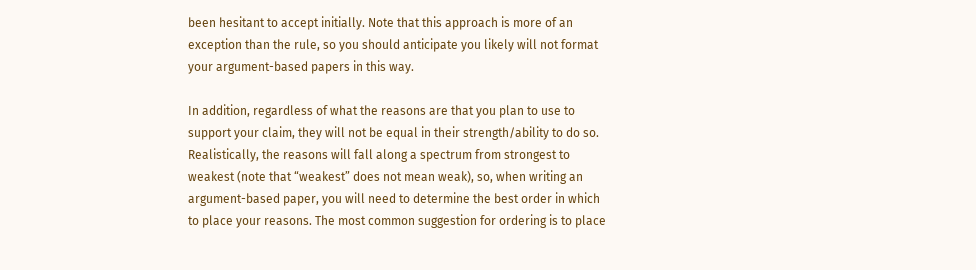been hesitant to accept initially. Note that this approach is more of an exception than the rule, so you should anticipate you likely will not format your argument-based papers in this way.

In addition, regardless of what the reasons are that you plan to use to support your claim, they will not be equal in their strength/ability to do so. Realistically, the reasons will fall along a spectrum from strongest to weakest (note that “weakest” does not mean weak), so, when writing an argument-based paper, you will need to determine the best order in which to place your reasons. The most common suggestion for ordering is to place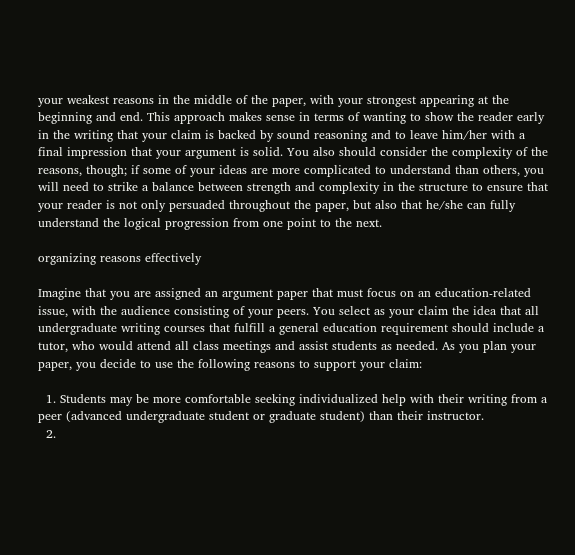your weakest reasons in the middle of the paper, with your strongest appearing at the beginning and end. This approach makes sense in terms of wanting to show the reader early in the writing that your claim is backed by sound reasoning and to leave him/her with a final impression that your argument is solid. You also should consider the complexity of the reasons, though; if some of your ideas are more complicated to understand than others, you will need to strike a balance between strength and complexity in the structure to ensure that your reader is not only persuaded throughout the paper, but also that he/she can fully understand the logical progression from one point to the next.

organizing reasons effectively

Imagine that you are assigned an argument paper that must focus on an education-related issue, with the audience consisting of your peers. You select as your claim the idea that all undergraduate writing courses that fulfill a general education requirement should include a tutor, who would attend all class meetings and assist students as needed. As you plan your paper, you decide to use the following reasons to support your claim:

  1. Students may be more comfortable seeking individualized help with their writing from a peer (advanced undergraduate student or graduate student) than their instructor.
  2.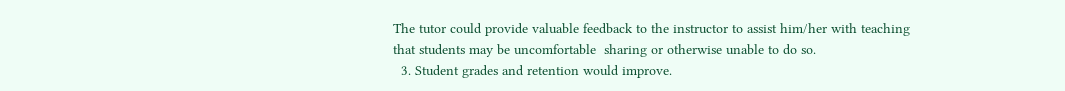The tutor could provide valuable feedback to the instructor to assist him/her with teaching that students may be uncomfortable  sharing or otherwise unable to do so.
  3. Student grades and retention would improve.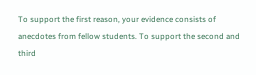To support the first reason, your evidence consists of anecdotes from fellow students. To support the second and third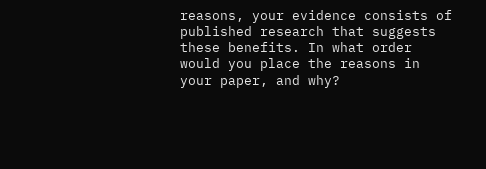reasons, your evidence consists of published research that suggests these benefits. In what order would you place the reasons in your paper, and why?